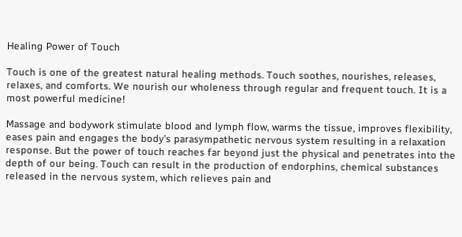Healing Power of Touch

Touch is one of the greatest natural healing methods. Touch soothes, nourishes, releases, relaxes, and comforts. We nourish our wholeness through regular and frequent touch. It is a most powerful medicine!

Massage and bodywork stimulate blood and lymph flow, warms the tissue, improves flexibility, eases pain and engages the body’s parasympathetic nervous system resulting in a relaxation response. But the power of touch reaches far beyond just the physical and penetrates into the depth of our being. Touch can result in the production of endorphins, chemical substances released in the nervous system, which relieves pain and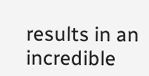results in an incredible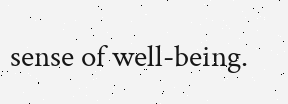sense of well-being.